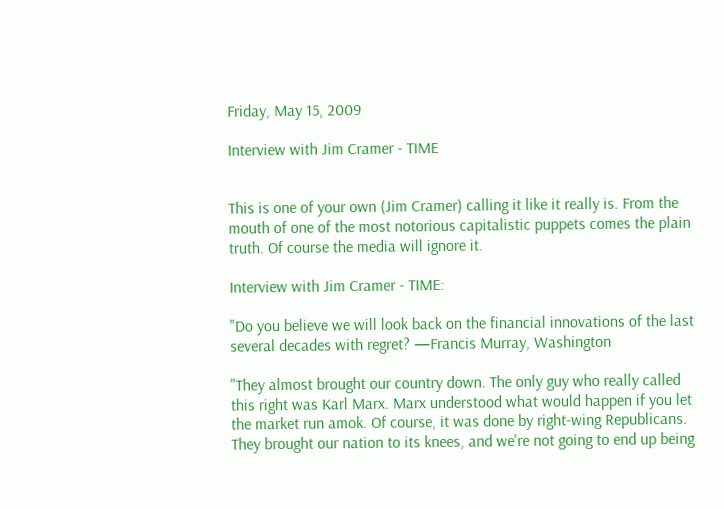Friday, May 15, 2009

Interview with Jim Cramer - TIME


This is one of your own (Jim Cramer) calling it like it really is. From the mouth of one of the most notorious capitalistic puppets comes the plain truth. Of course the media will ignore it.

Interview with Jim Cramer - TIME:

"Do you believe we will look back on the financial innovations of the last several decades with regret? —Francis Murray, Washington

"They almost brought our country down. The only guy who really called this right was Karl Marx. Marx understood what would happen if you let the market run amok. Of course, it was done by right-wing Republicans. They brought our nation to its knees, and we're not going to end up being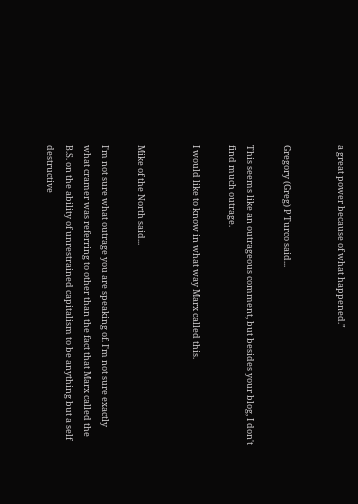a great power because of what happened."


Gregory (Greg) P Turco said...

This seems like an outrageous comment, but besides your blog, I don't find much outrage.

I would like to know in what way Marx called this.


Mike of the North said...

I'm not sure what outrage you are speaking of. I'm not sure exactly what cramer was referring to other than the fact that Marx called the B.S. on the ability of unrestrained capitalism to be anything but a self destructive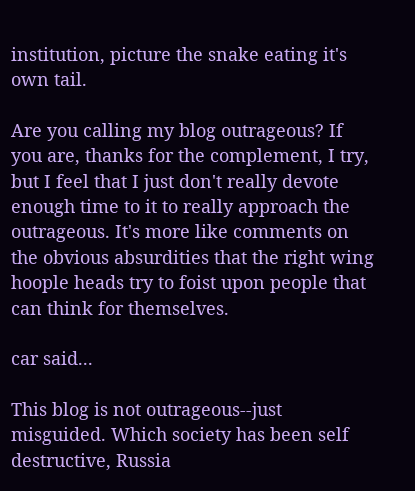institution, picture the snake eating it's own tail.

Are you calling my blog outrageous? If you are, thanks for the complement, I try, but I feel that I just don't really devote enough time to it to really approach the outrageous. It's more like comments on the obvious absurdities that the right wing hoople heads try to foist upon people that can think for themselves.

car said...

This blog is not outrageous--just misguided. Which society has been self destructive, Russia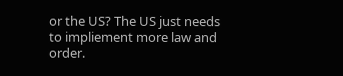or the US? The US just needs to impliement more law and order.